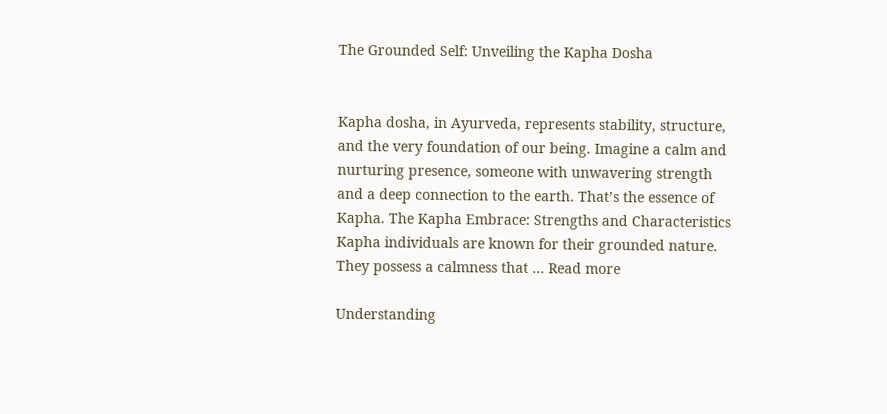The Grounded Self: Unveiling the Kapha Dosha


Kapha dosha, in Ayurveda, represents stability, structure, and the very foundation of our being. Imagine a calm and nurturing presence, someone with unwavering strength and a deep connection to the earth. That’s the essence of Kapha. The Kapha Embrace: Strengths and Characteristics Kapha individuals are known for their grounded nature. They possess a calmness that … Read more

Understanding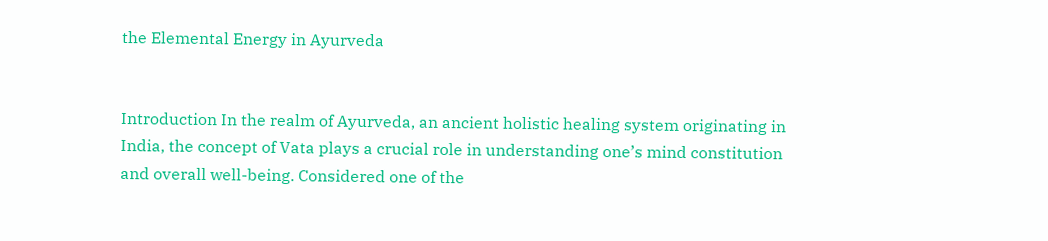the Elemental Energy in Ayurveda


Introduction In the realm of Ayurveda, an ancient holistic healing system originating in India, the concept of Vata plays a crucial role in understanding one’s mind constitution and overall well-being. Considered one of the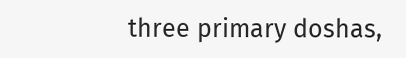three primary doshas,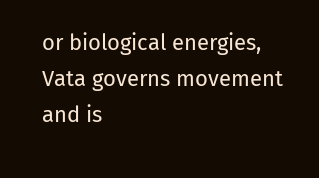or biological energies, Vata governs movement and is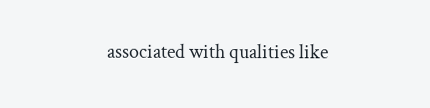associated with qualities like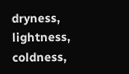dryness, lightness, coldness,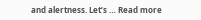and alertness. Let’s … Read more